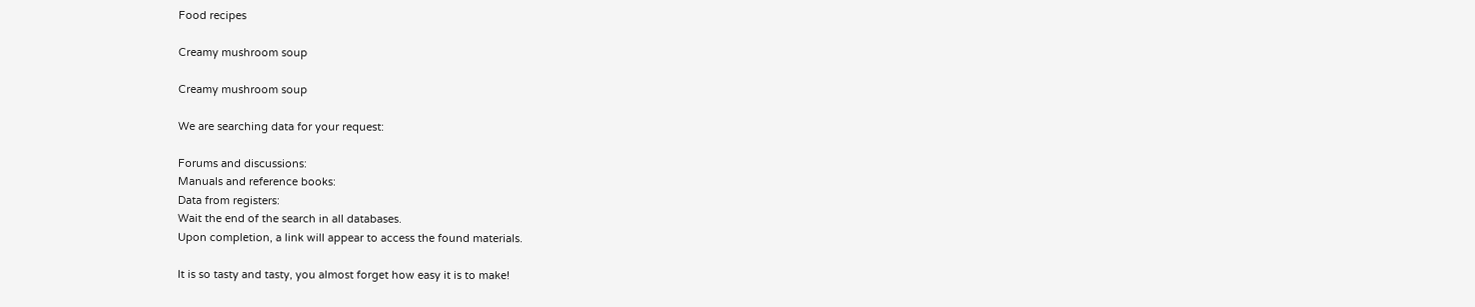Food recipes

Creamy mushroom soup

Creamy mushroom soup

We are searching data for your request:

Forums and discussions:
Manuals and reference books:
Data from registers:
Wait the end of the search in all databases.
Upon completion, a link will appear to access the found materials.

It is so tasty and tasty, you almost forget how easy it is to make!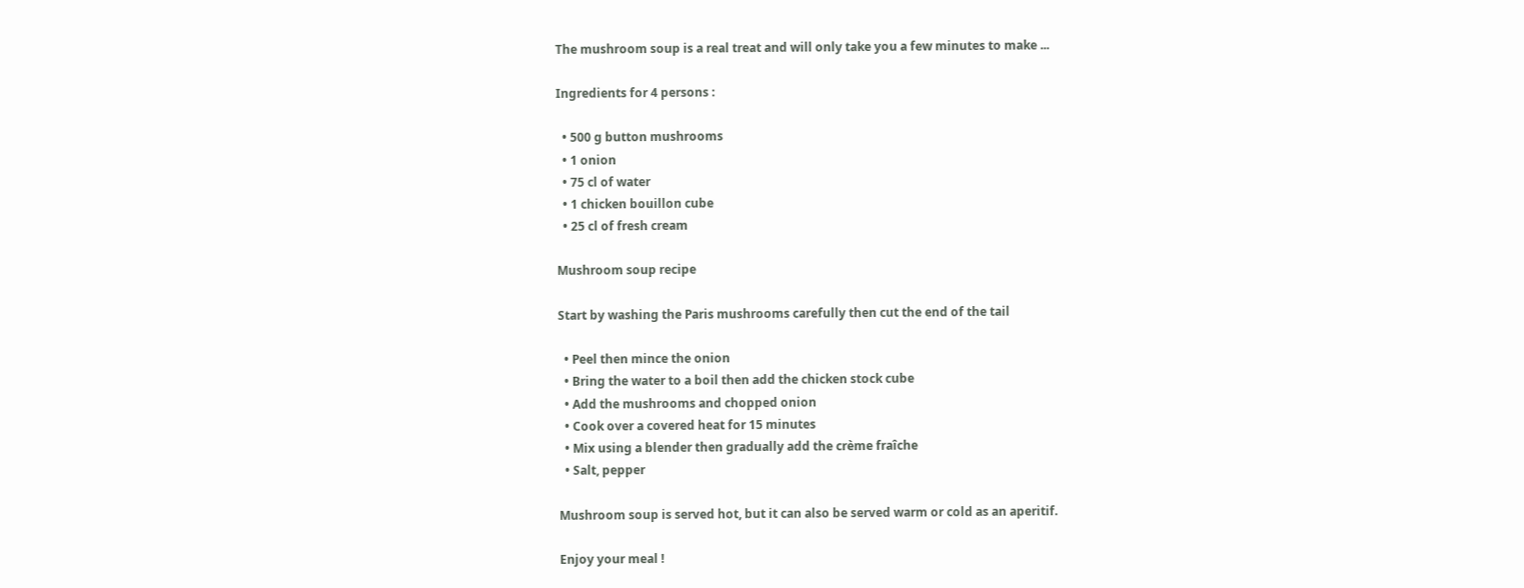The mushroom soup is a real treat and will only take you a few minutes to make ...

Ingredients for 4 persons :

  • 500 g button mushrooms
  • 1 onion
  • 75 cl of water
  • 1 chicken bouillon cube
  • 25 cl of fresh cream

Mushroom soup recipe

Start by washing the Paris mushrooms carefully then cut the end of the tail

  • Peel then mince the onion
  • Bring the water to a boil then add the chicken stock cube
  • Add the mushrooms and chopped onion
  • Cook over a covered heat for 15 minutes
  • Mix using a blender then gradually add the crème fraîche
  • Salt, pepper

Mushroom soup is served hot, but it can also be served warm or cold as an aperitif.

Enjoy your meal !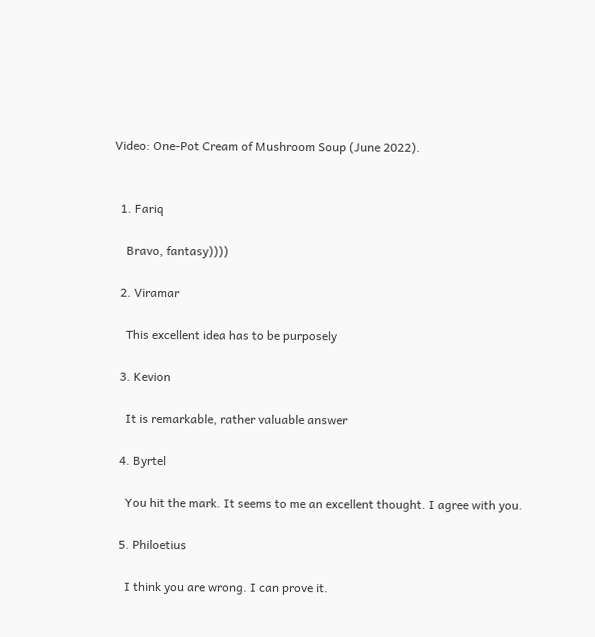Video: One-Pot Cream of Mushroom Soup (June 2022).


  1. Fariq

    Bravo, fantasy))))

  2. Viramar

    This excellent idea has to be purposely

  3. Kevion

    It is remarkable, rather valuable answer

  4. Byrtel

    You hit the mark. It seems to me an excellent thought. I agree with you.

  5. Philoetius

    I think you are wrong. I can prove it.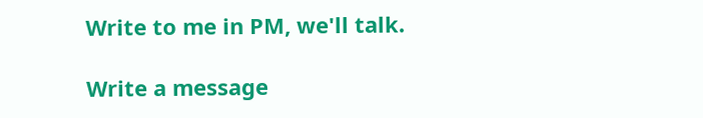Write to me in PM, we'll talk.

Write a message